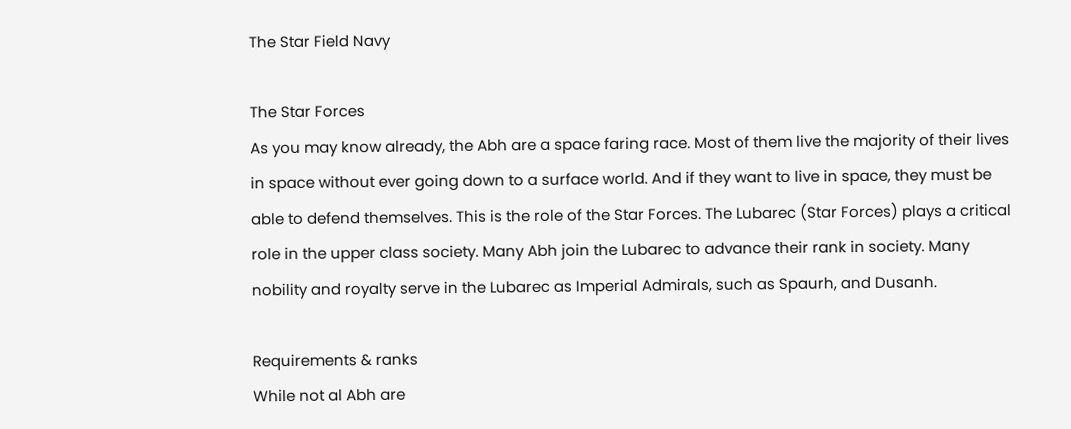The Star Field Navy

The Star Forces
As you may know already, the Abh are a space faring race. Most of them live the majority of their lives in space without ever going down to a surface world. And if they want to live in space, they must be able to defend themselves. This is the role of the Star Forces. The Lubarec (Star Forces) plays a critical role in the upper class society. Many Abh join the Lubarec to advance their rank in society. Many nobility and royalty serve in the Lubarec as Imperial Admirals, such as Spaurh, and Dusanh.

Requirements & ranks
While not al Abh are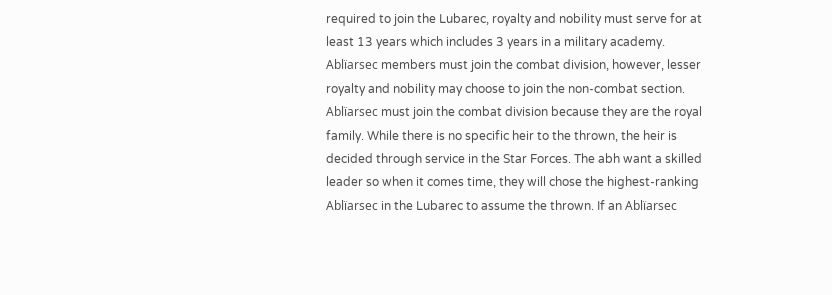required to join the Lubarec, royalty and nobility must serve for at least 13 years which includes 3 years in a military academy. Ablïarsec members must join the combat division, however, lesser royalty and nobility may choose to join the non-combat section. Ablïarsec must join the combat division because they are the royal family. While there is no specific heir to the thrown, the heir is decided through service in the Star Forces. The abh want a skilled leader so when it comes time, they will chose the highest-ranking Ablïarsec in the Lubarec to assume the thrown. If an Ablïarsec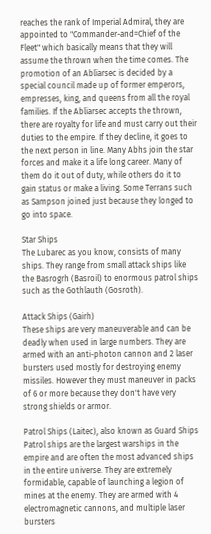reaches the rank of Imperial Admiral, they are appointed to "Commander-and=Chief of the Fleet" which basically means that they will assume the thrown when the time comes. The promotion of an Ablïarsec is decided by a special council made up of former emperors, empresses, king, and queens from all the royal families. If the Ablïarsec accepts the thrown, there are royalty for life and must carry out their duties to the empire. If they decline, it goes to the next person in line. Many Abhs join the star forces and make it a life long career. Many of them do it out of duty, while others do it to gain status or make a living. Some Terrans such as Sampson joined just because they longed to go into space.

Star Ships
The Lubarec as you know, consists of many ships. They range from small attack ships like the Basrogrh (Basroil) to enormous patrol ships such as the Gothlauth (Gosroth).

Attack Ships (Gairh)
These ships are very maneuverable and can be deadly when used in large numbers. They are armed with an anti-photon cannon and 2 laser bursters used mostly for destroying enemy missiles. However they must maneuver in packs of 6 or more because they don't have very strong shields or armor.

Patrol Ships (Laitec), also known as Guard Ships
Patrol ships are the largest warships in the empire and are often the most advanced ships in the entire universe. They are extremely formidable, capable of launching a legion of mines at the enemy. They are armed with 4 electromagnetic cannons, and multiple laser bursters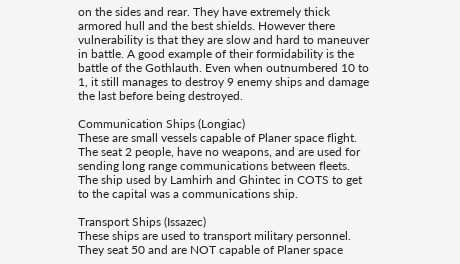on the sides and rear. They have extremely thick armored hull and the best shields. However there vulnerability is that they are slow and hard to maneuver in battle. A good example of their formidability is the battle of the Gothlauth. Even when outnumbered 10 to 1, it still manages to destroy 9 enemy ships and damage the last before being destroyed.

Communication Ships (Longiac)
These are small vessels capable of Planer space flight. The seat 2 people, have no weapons, and are used for sending long range communications between fleets. The ship used by Lamhirh and Ghintec in COTS to get to the capital was a communications ship.

Transport Ships (Issazec)
These ships are used to transport military personnel. They seat 50 and are NOT capable of Planer space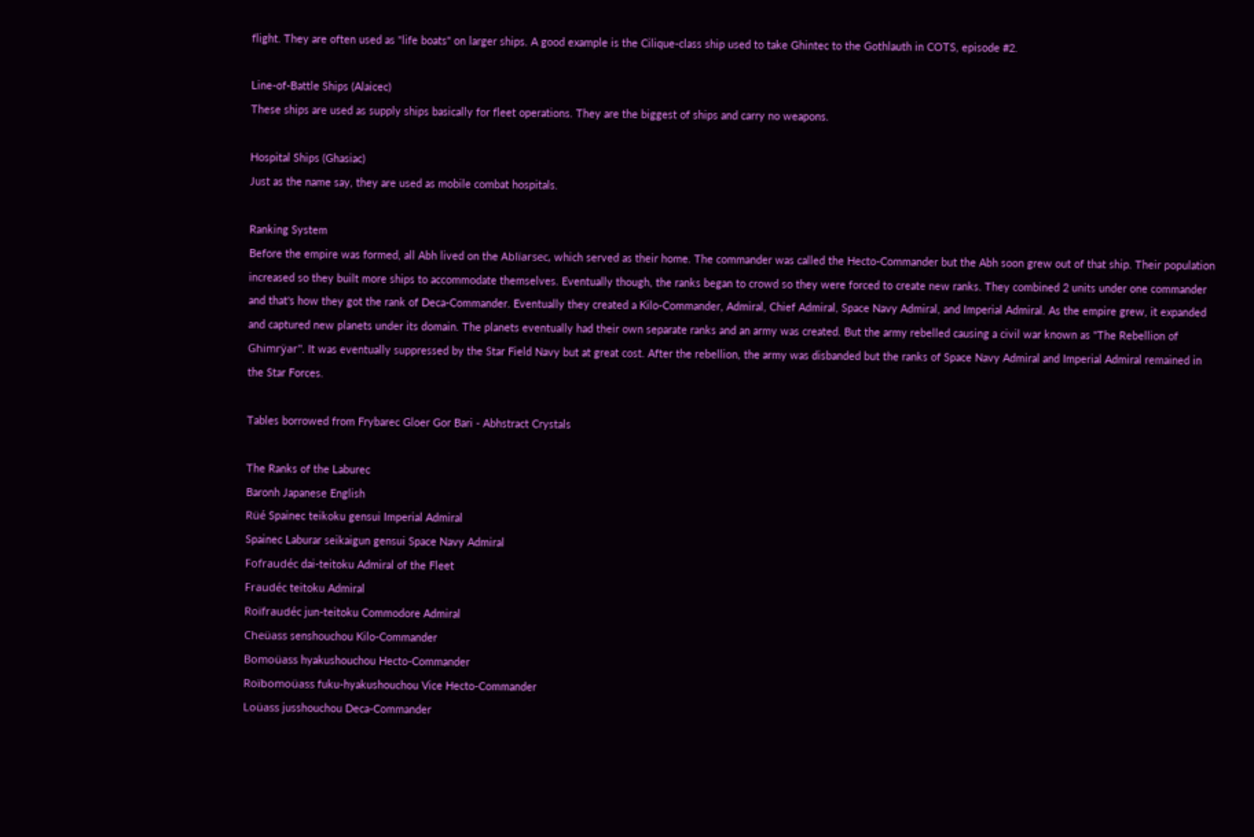flight. They are often used as "life boats" on larger ships. A good example is the Cilique-class ship used to take Ghintec to the Gothlauth in COTS, episode #2.

Line-of-Battle Ships (Alaicec)
These ships are used as supply ships basically for fleet operations. They are the biggest of ships and carry no weapons.

Hospital Ships (Ghasiac)
Just as the name say, they are used as mobile combat hospitals.

Ranking System
Before the empire was formed, all Abh lived on the Ablïarsec, which served as their home. The commander was called the Hecto-Commander but the Abh soon grew out of that ship. Their population increased so they built more ships to accommodate themselves. Eventually though, the ranks began to crowd so they were forced to create new ranks. They combined 2 units under one commander and that's how they got the rank of Deca-Commander. Eventually they created a Kilo-Commander, Admiral, Chief Admiral, Space Navy Admiral, and Imperial Admiral. As the empire grew, it expanded and captured new planets under its domain. The planets eventually had their own separate ranks and an army was created. But the army rebelled causing a civil war known as "The Rebellion of Ghimrÿar". It was eventually suppressed by the Star Field Navy but at great cost. After the rebellion, the army was disbanded but the ranks of Space Navy Admiral and Imperial Admiral remained in the Star Forces.

Tables borrowed from Frybarec Gloer Gor Bari - Abhstract Crystals

The Ranks of the Laburec
Baronh Japanese English
Rüé Spainec teikoku gensui Imperial Admiral
Spainec Laburar seikaigun gensui Space Navy Admiral
Fofraudéc dai-teitoku Admiral of the Fleet
Fraudéc teitoku Admiral
Roïfraudéc jun-teitoku Commodore Admiral
Cheüass senshouchou Kilo-Commander
Bomoüass hyakushouchou Hecto-Commander
Roïbomoüass fuku-hyakushouchou Vice Hecto-Commander
Loüass jusshouchou Deca-Commander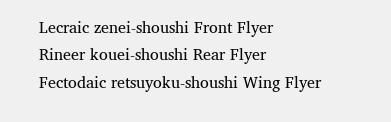Lecraic zenei-shoushi Front Flyer
Rineer kouei-shoushi Rear Flyer
Fectodaic retsuyoku-shoushi Wing Flyer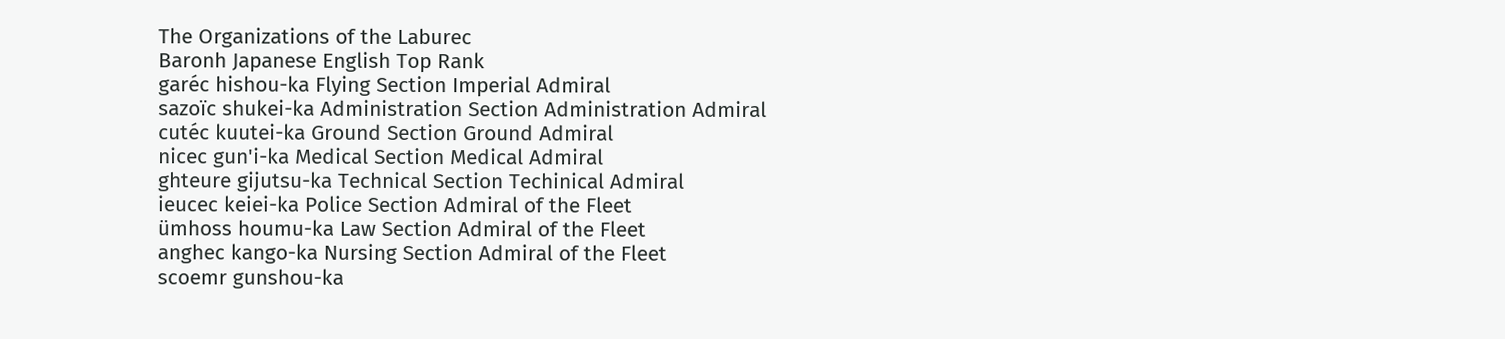The Organizations of the Laburec
Baronh Japanese English Top Rank
garéc hishou-ka Flying Section Imperial Admiral
sazoïc shukei-ka Administration Section Administration Admiral
cutéc kuutei-ka Ground Section Ground Admiral
nicec gun'i-ka Medical Section Medical Admiral
ghteure gijutsu-ka Technical Section Techinical Admiral
ieucec keiei-ka Police Section Admiral of the Fleet
ümhoss houmu-ka Law Section Admiral of the Fleet
anghec kango-ka Nursing Section Admiral of the Fleet
scoemr gunshou-ka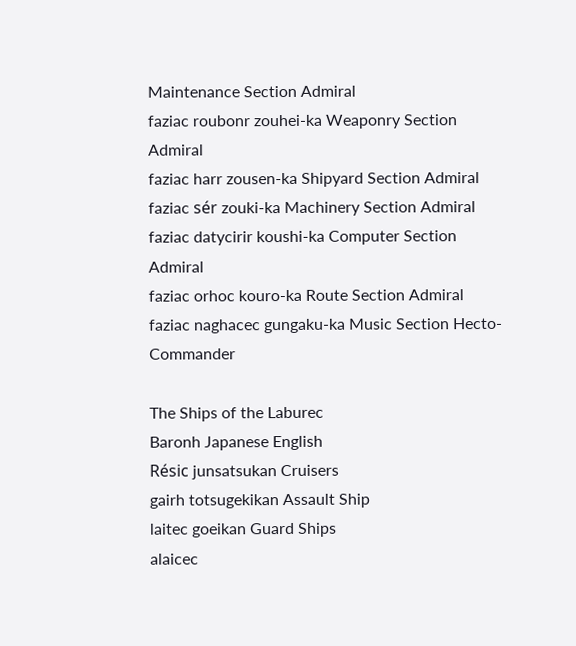Maintenance Section Admiral
faziac roubonr zouhei-ka Weaponry Section Admiral
faziac harr zousen-ka Shipyard Section Admiral
faziac sér zouki-ka Machinery Section Admiral
faziac datycirir koushi-ka Computer Section Admiral
faziac orhoc kouro-ka Route Section Admiral
faziac naghacec gungaku-ka Music Section Hecto-Commander

The Ships of the Laburec
Baronh Japanese English
Résic junsatsukan Cruisers
gairh totsugekikan Assault Ship
laitec goeikan Guard Ships
alaicec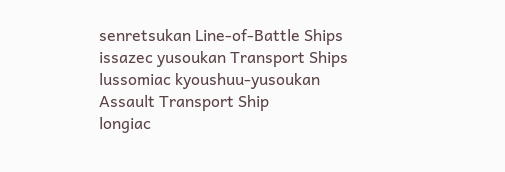senretsukan Line-of-Battle Ships
issazec yusoukan Transport Ships
lussomiac kyoushuu-yusoukan Assault Transport Ship
longiac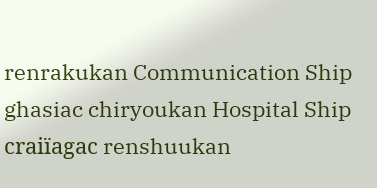renrakukan Communication Ship
ghasiac chiryoukan Hospital Ship
craiïagac renshuukan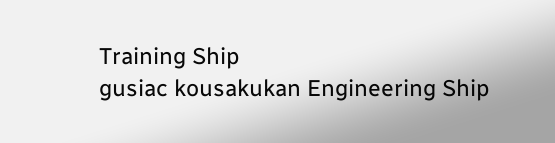Training Ship
gusiac kousakukan Engineering Ship